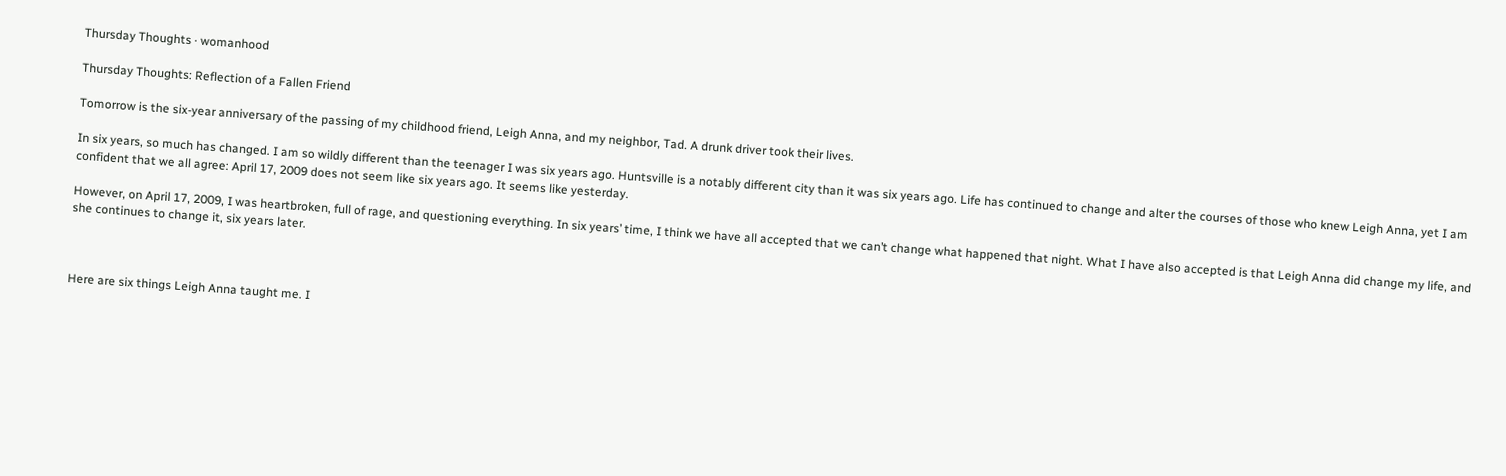Thursday Thoughts · womanhood

Thursday Thoughts: Reflection of a Fallen Friend

Tomorrow is the six-year anniversary of the passing of my childhood friend, Leigh Anna, and my neighbor, Tad. A drunk driver took their lives.

In six years, so much has changed. I am so wildly different than the teenager I was six years ago. Huntsville is a notably different city than it was six years ago. Life has continued to change and alter the courses of those who knew Leigh Anna, yet I am confident that we all agree: April 17, 2009 does not seem like six years ago. It seems like yesterday.

However, on April 17, 2009, I was heartbroken, full of rage, and questioning everything. In six years’ time, I think we have all accepted that we can’t change what happened that night. What I have also accepted is that Leigh Anna did change my life, and she continues to change it, six years later.



Here are six things Leigh Anna taught me. I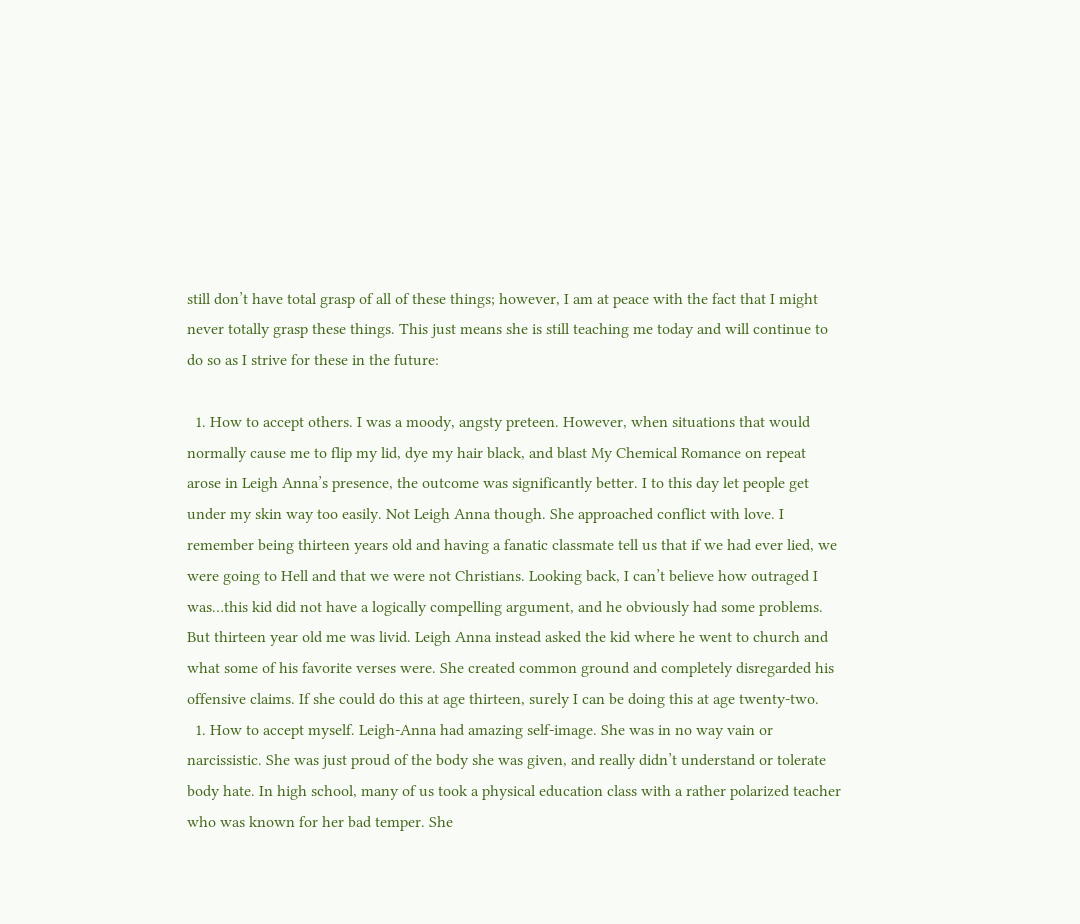still don’t have total grasp of all of these things; however, I am at peace with the fact that I might never totally grasp these things. This just means she is still teaching me today and will continue to do so as I strive for these in the future:

  1. How to accept others. I was a moody, angsty preteen. However, when situations that would normally cause me to flip my lid, dye my hair black, and blast My Chemical Romance on repeat arose in Leigh Anna’s presence, the outcome was significantly better. I to this day let people get under my skin way too easily. Not Leigh Anna though. She approached conflict with love. I remember being thirteen years old and having a fanatic classmate tell us that if we had ever lied, we were going to Hell and that we were not Christians. Looking back, I can’t believe how outraged I was…this kid did not have a logically compelling argument, and he obviously had some problems. But thirteen year old me was livid. Leigh Anna instead asked the kid where he went to church and what some of his favorite verses were. She created common ground and completely disregarded his offensive claims. If she could do this at age thirteen, surely I can be doing this at age twenty-two.
  1. How to accept myself. Leigh-Anna had amazing self-image. She was in no way vain or narcissistic. She was just proud of the body she was given, and really didn’t understand or tolerate body hate. In high school, many of us took a physical education class with a rather polarized teacher who was known for her bad temper. She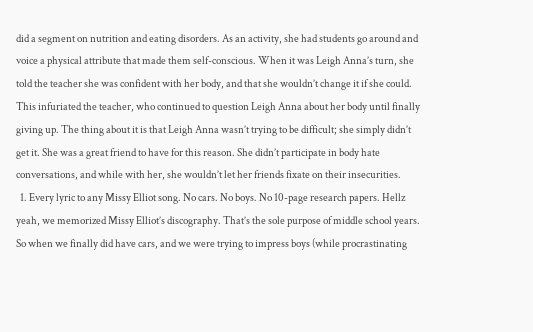did a segment on nutrition and eating disorders. As an activity, she had students go around and voice a physical attribute that made them self-conscious. When it was Leigh Anna’s turn, she told the teacher she was confident with her body, and that she wouldn’t change it if she could. This infuriated the teacher, who continued to question Leigh Anna about her body until finally giving up. The thing about it is that Leigh Anna wasn’t trying to be difficult; she simply didn’t get it. She was a great friend to have for this reason. She didn’t participate in body hate conversations, and while with her, she wouldn’t let her friends fixate on their insecurities.
  1. Every lyric to any Missy Elliot song. No cars. No boys. No 10-page research papers. Hellz yeah, we memorized Missy Elliot’s discography. That’s the sole purpose of middle school years. So when we finally did have cars, and we were trying to impress boys (while procrastinating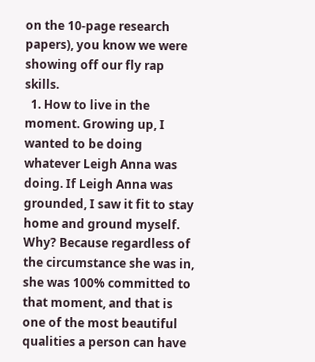on the 10-page research papers), you know we were showing off our fly rap skills.
  1. How to live in the moment. Growing up, I wanted to be doing whatever Leigh Anna was doing. If Leigh Anna was grounded, I saw it fit to stay home and ground myself. Why? Because regardless of the circumstance she was in, she was 100% committed to that moment, and that is one of the most beautiful qualities a person can have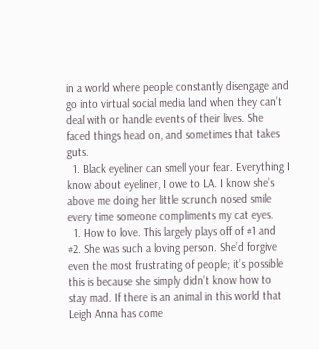in a world where people constantly disengage and go into virtual social media land when they can’t deal with or handle events of their lives. She faced things head on, and sometimes that takes guts.
  1. Black eyeliner can smell your fear. Everything I know about eyeliner, I owe to LA. I know she’s above me doing her little scrunch nosed smile every time someone compliments my cat eyes.
  1. How to love. This largely plays off of #1 and #2. She was such a loving person. She’d forgive even the most frustrating of people; it’s possible this is because she simply didn’t know how to stay mad. If there is an animal in this world that Leigh Anna has come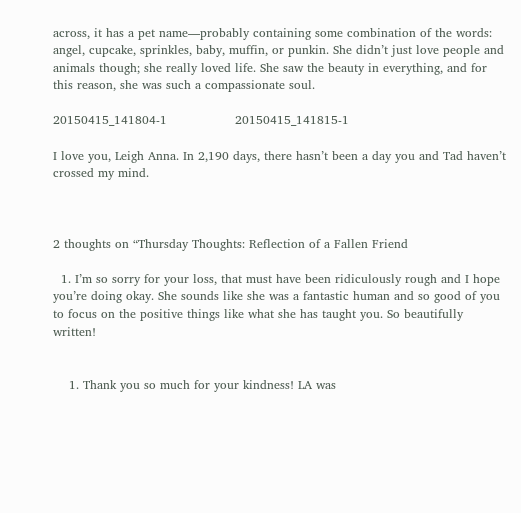across, it has a pet name—probably containing some combination of the words: angel, cupcake, sprinkles, baby, muffin, or punkin. She didn’t just love people and animals though; she really loved life. She saw the beauty in everything, and for this reason, she was such a compassionate soul.

20150415_141804-1                 20150415_141815-1

I love you, Leigh Anna. In 2,190 days, there hasn’t been a day you and Tad haven’t crossed my mind.



2 thoughts on “Thursday Thoughts: Reflection of a Fallen Friend

  1. I’m so sorry for your loss, that must have been ridiculously rough and I hope you’re doing okay. She sounds like she was a fantastic human and so good of you to focus on the positive things like what she has taught you. So beautifully written!


    1. Thank you so much for your kindness! LA was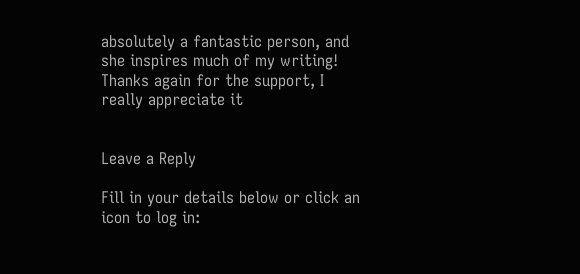absolutely a fantastic person, and she inspires much of my writing! Thanks again for the support, I really appreciate it


Leave a Reply

Fill in your details below or click an icon to log in: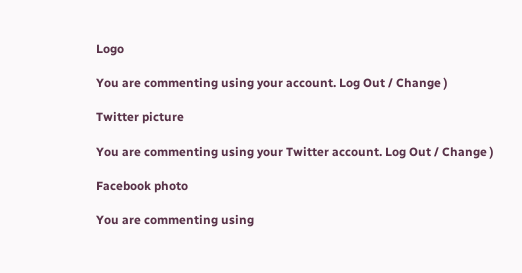Logo

You are commenting using your account. Log Out / Change )

Twitter picture

You are commenting using your Twitter account. Log Out / Change )

Facebook photo

You are commenting using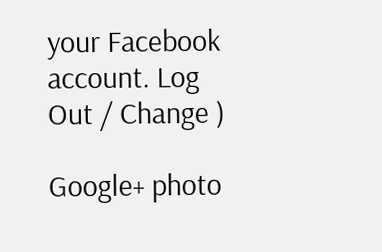your Facebook account. Log Out / Change )

Google+ photo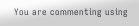You are commenting using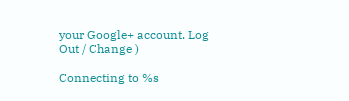your Google+ account. Log Out / Change )

Connecting to %s